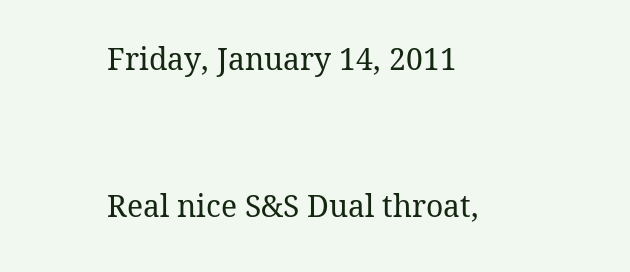Friday, January 14, 2011


Real nice S&S Dual throat,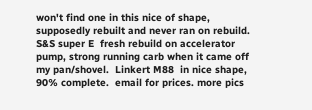won't find one in this nice of shape, supposedly rebuilt and never ran on rebuild.  S&S super E  fresh rebuild on accelerator pump, strong running carb when it came off my pan/shovel.  Linkert M88  in nice shape, 90% complete.  email for prices. more pics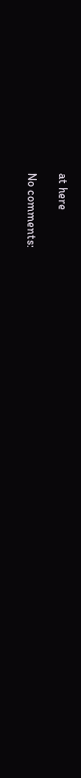at here

No comments: